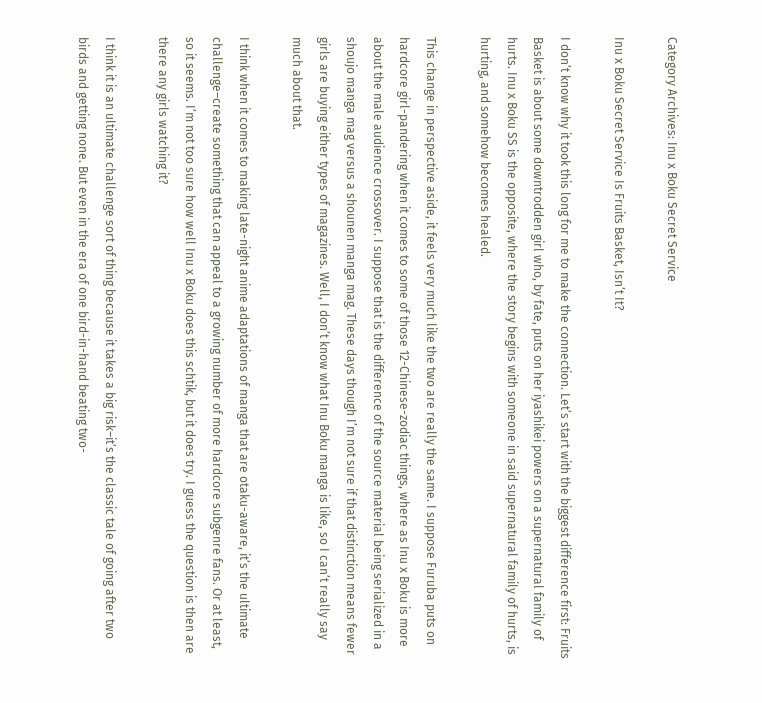Category Archives: Inu x Boku Secret Service

Inu x Boku Secret Service Is Fruits Basket, Isn’t It?

I don’t know why it took this long for me to make the connection. Let’s start with the biggest difference first: Fruits Basket is about some downtrodden girl who, by fate, puts on her iyashikei powers on a supernatural family of hurts. Inu x Boku SS is the opposite, where the story begins with someone in said supernatural family of hurts, is hurting, and somehow becomes healed.

This change in perspective aside, it feels very much like the two are really the same. I suppose Furuba puts on hardcore girl-pandering when it comes to some of those 12-Chinese-zodiac things, where as Inu x Boku is more about the male audience crossover. I suppose that is the difference of the source material being serialized in a shoujo manga mag versus a shounen manga mag. These days though I’m not sure if that distinction means fewer girls are buying either types of magazines. Well, I don’t know what Inu Boku manga is like, so I can’t really say much about that.

I think when it comes to making late-night anime adaptations of manga that are otaku-aware, it’s the ultimate challenge–create something that can appeal to a growing number of more hardcore subgenre fans. Or at least, so it seems. I’m not too sure how well Inu x Boku does this schtik, but it does try. I guess the question is then are there any girls watching it?

I think it is an ultimate challenge sort of thing because it takes a big risk–it’s the classic tale of going after two birds and getting none. But even in the era of one bird-in-hand beating two-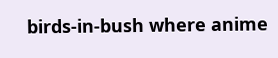birds-in-bush where anime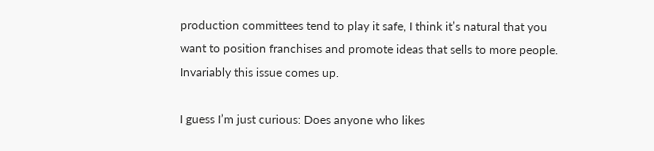production committees tend to play it safe, I think it’s natural that you want to position franchises and promote ideas that sells to more people. Invariably this issue comes up.

I guess I’m just curious: Does anyone who likes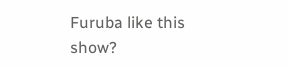Furuba like this show?